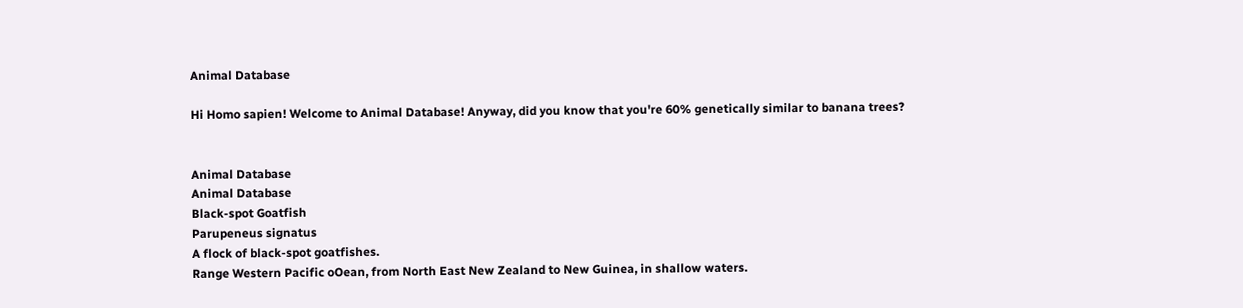Animal Database

Hi Homo sapien! Welcome to Animal Database! Anyway, did you know that you're 60% genetically similar to banana trees?


Animal Database
Animal Database
Black-spot Goatfish
Parupeneus signatus
A flock of black-spot goatfishes.
Range Western Pacific oOean, from North East New Zealand to New Guinea, in shallow waters.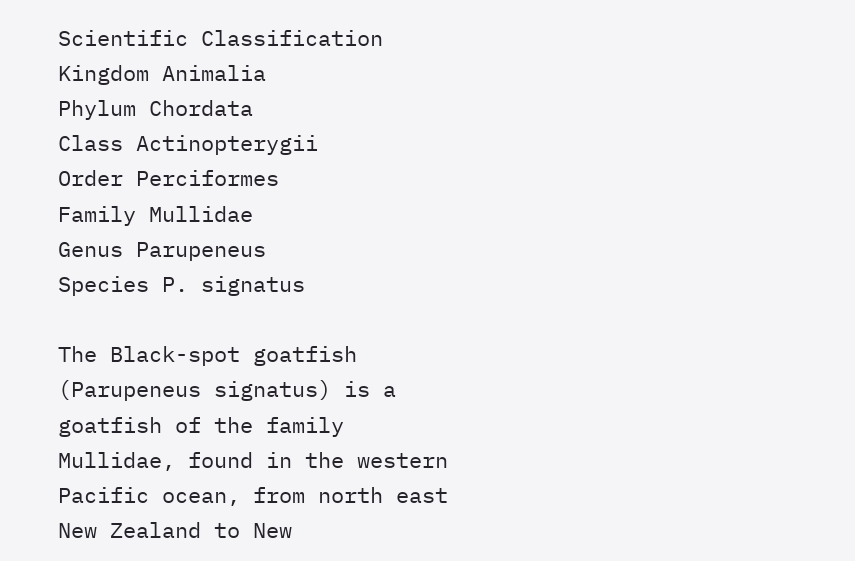Scientific Classification
Kingdom Animalia
Phylum Chordata
Class Actinopterygii
Order Perciformes
Family Mullidae
Genus Parupeneus
Species P. signatus

The Black-spot goatfish (Parupeneus signatus) is a goatfish of the family Mullidae, found in the western Pacific ocean, from north east New Zealand to New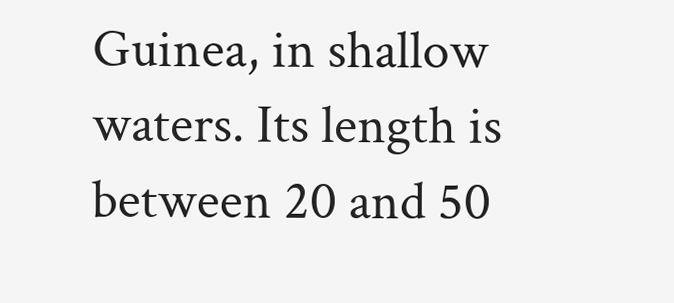Guinea, in shallow waters. Its length is between 20 and 50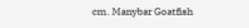cm. Manybar Goatfish